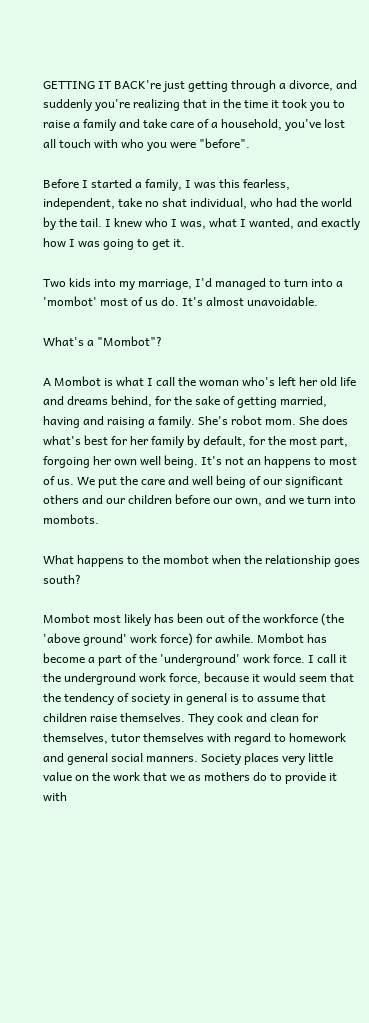GETTING IT BACK're just getting through a divorce, and suddenly you're realizing that in the time it took you to raise a family and take care of a household, you've lost all touch with who you were "before".

Before I started a family, I was this fearless, independent, take no shat individual, who had the world by the tail. I knew who I was, what I wanted, and exactly how I was going to get it.

Two kids into my marriage, I'd managed to turn into a 'mombot' most of us do. It's almost unavoidable.

What's a "Mombot"?

A Mombot is what I call the woman who's left her old life and dreams behind, for the sake of getting married, having and raising a family. She's robot mom. She does what's best for her family by default, for the most part, forgoing her own well being. It's not an happens to most of us. We put the care and well being of our significant others and our children before our own, and we turn into mombots.

What happens to the mombot when the relationship goes south?

Mombot most likely has been out of the workforce (the 'above ground' work force) for awhile. Mombot has become a part of the 'underground' work force. I call it the underground work force, because it would seem that the tendency of society in general is to assume that children raise themselves. They cook and clean for themselves, tutor themselves with regard to homework and general social manners. Society places very little value on the work that we as mothers do to provide it with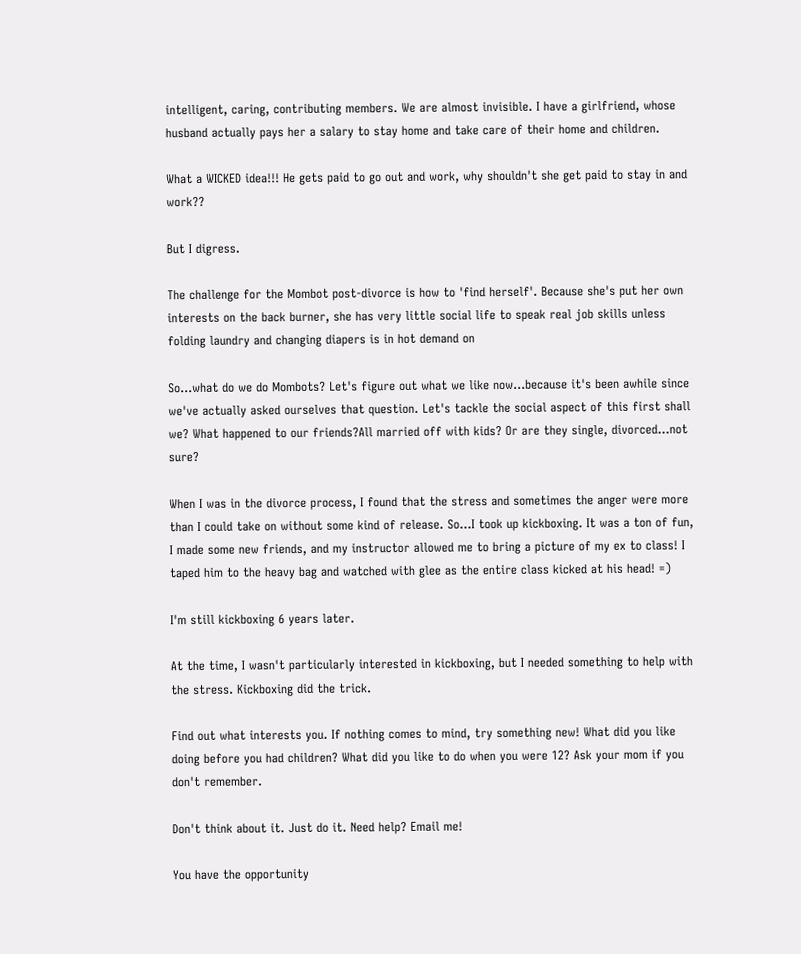intelligent, caring, contributing members. We are almost invisible. I have a girlfriend, whose husband actually pays her a salary to stay home and take care of their home and children.

What a WICKED idea!!! He gets paid to go out and work, why shouldn't she get paid to stay in and work??

But I digress.

The challenge for the Mombot post-divorce is how to 'find herself'. Because she's put her own interests on the back burner, she has very little social life to speak real job skills unless folding laundry and changing diapers is in hot demand on

So...what do we do Mombots? Let's figure out what we like now...because it's been awhile since we've actually asked ourselves that question. Let's tackle the social aspect of this first shall we? What happened to our friends?All married off with kids? Or are they single, divorced...not sure?

When I was in the divorce process, I found that the stress and sometimes the anger were more than I could take on without some kind of release. So...I took up kickboxing. It was a ton of fun, I made some new friends, and my instructor allowed me to bring a picture of my ex to class! I taped him to the heavy bag and watched with glee as the entire class kicked at his head! =)

I'm still kickboxing 6 years later.

At the time, I wasn't particularly interested in kickboxing, but I needed something to help with the stress. Kickboxing did the trick.

Find out what interests you. If nothing comes to mind, try something new! What did you like doing before you had children? What did you like to do when you were 12? Ask your mom if you don't remember.

Don't think about it. Just do it. Need help? Email me!

You have the opportunity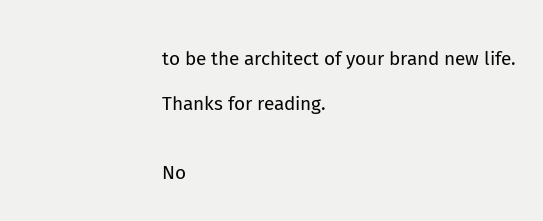to be the architect of your brand new life.

Thanks for reading.


No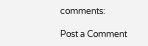comments:

Post a Comment